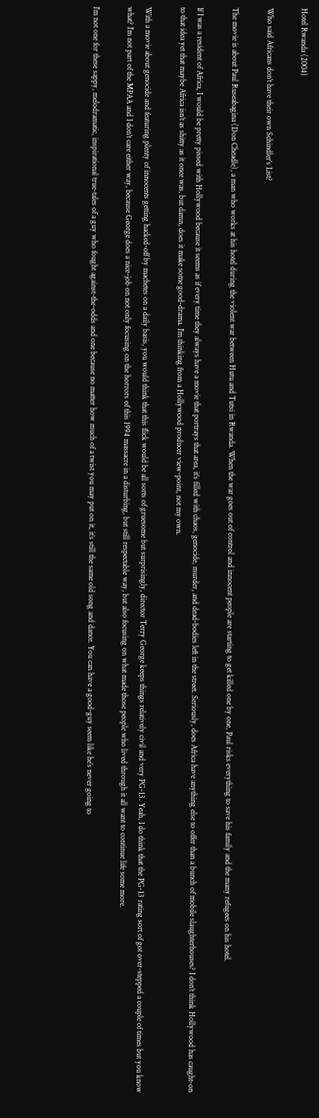Hotel Rwanda (2004)

Who said Africans don’t have their own Schindler’s List?

The movie is about Paul Ruseabagina (Don Cheadle), a man who works at his hotel during the violent war between Hutu and Tutsi in Rwanda. When the war goes out of control and innocent people are starting to get killed one by one, Paul risks everything to save his family and the many refugees on his hotel.

If I was a resident of Africa, I would be pretty pissed with Hollywood because it seems as if every time they always have a movie that portrays that area, it’s filled with chaos, genocide, murder, and dead-bodies left in the street. Seriously, does Africa have anything else to offer than a bunch of mobile slaughterhouses? I don’t think Hollywood has caught-on to that idea yet that maybe Africa isn’t as shitty as it once was, but damn, does it make some good-drama. I’m thinking from a Hollywood producer view-point, not my own.

With a movie about genocide and featuring plenty of innocents getting hacked-off by machetes on a daily basis, you would think that this flick would be all sorts of gruesome but surprisingly, director Terry George keeps things relatively civil and very PG-13. Yeah, I do think that the PG-13 rating sort of got over-stepped a couple of times but you know what? I’m not part of the MPAA and I don’t care either way, because George does a nice-job on not only focusing on the horrors of this 1994 massacre in a disturbing, but still respectable way, but also focusing on what made those people who lived through it all want to continue life some more.

I’m not one for these sappy, melodramatic, inspirational true-tales of a guy who fought against-the-odds and one because no matter how much of a twist you may put on it, it’s still the same old song and dance. You can have a good-guy seem like he’s never going to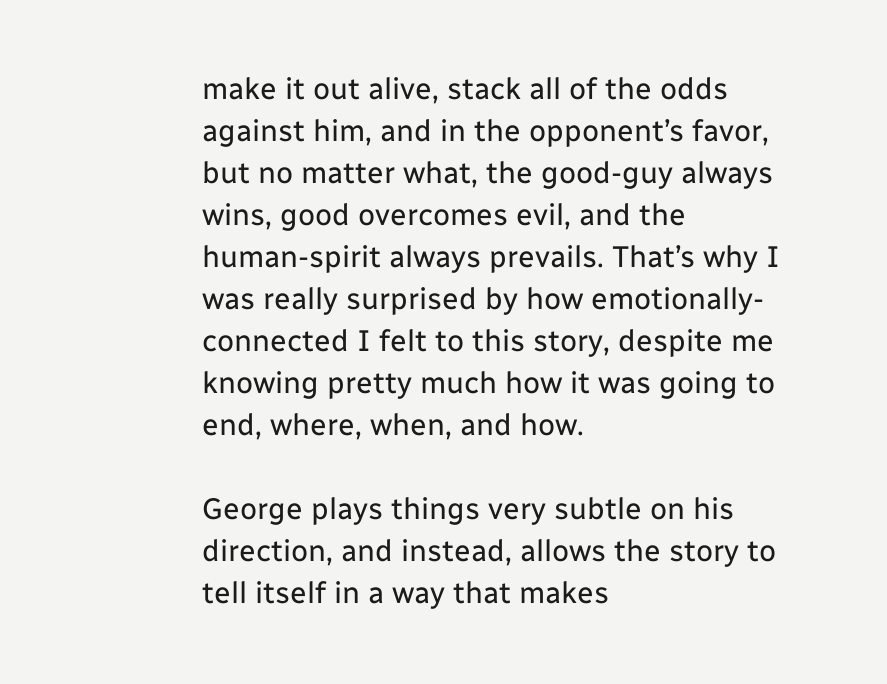make it out alive, stack all of the odds against him, and in the opponent’s favor, but no matter what, the good-guy always wins, good overcomes evil, and the human-spirit always prevails. That’s why I was really surprised by how emotionally-connected I felt to this story, despite me knowing pretty much how it was going to end, where, when, and how.

George plays things very subtle on his direction, and instead, allows the story to tell itself in a way that makes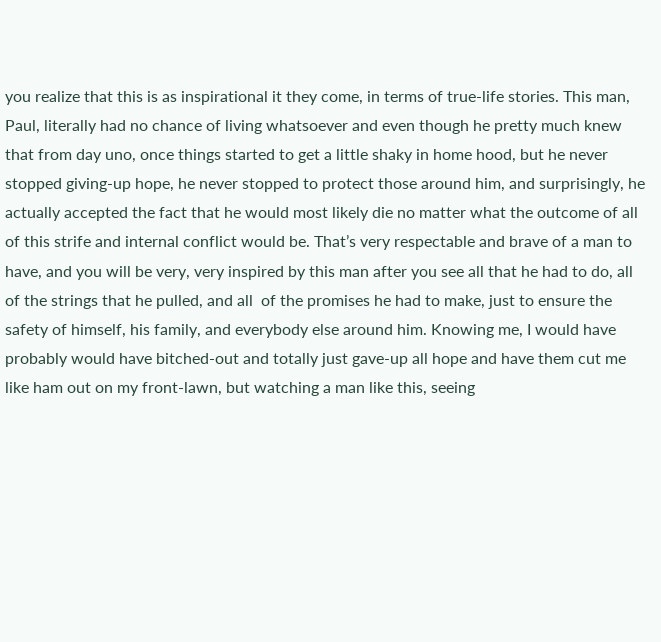you realize that this is as inspirational it they come, in terms of true-life stories. This man, Paul, literally had no chance of living whatsoever and even though he pretty much knew that from day uno, once things started to get a little shaky in home hood, but he never stopped giving-up hope, he never stopped to protect those around him, and surprisingly, he actually accepted the fact that he would most likely die no matter what the outcome of all of this strife and internal conflict would be. That’s very respectable and brave of a man to have, and you will be very, very inspired by this man after you see all that he had to do, all of the strings that he pulled, and all  of the promises he had to make, just to ensure the safety of himself, his family, and everybody else around him. Knowing me, I would have probably would have bitched-out and totally just gave-up all hope and have them cut me like ham out on my front-lawn, but watching a man like this, seeing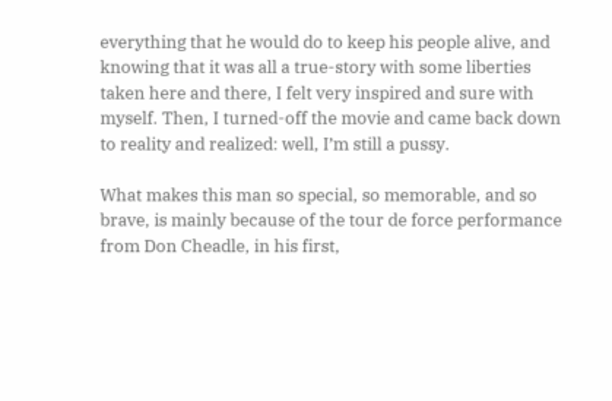everything that he would do to keep his people alive, and knowing that it was all a true-story with some liberties taken here and there, I felt very inspired and sure with myself. Then, I turned-off the movie and came back down to reality and realized: well, I’m still a pussy.

What makes this man so special, so memorable, and so brave, is mainly because of the tour de force performance from Don Cheadle, in his first,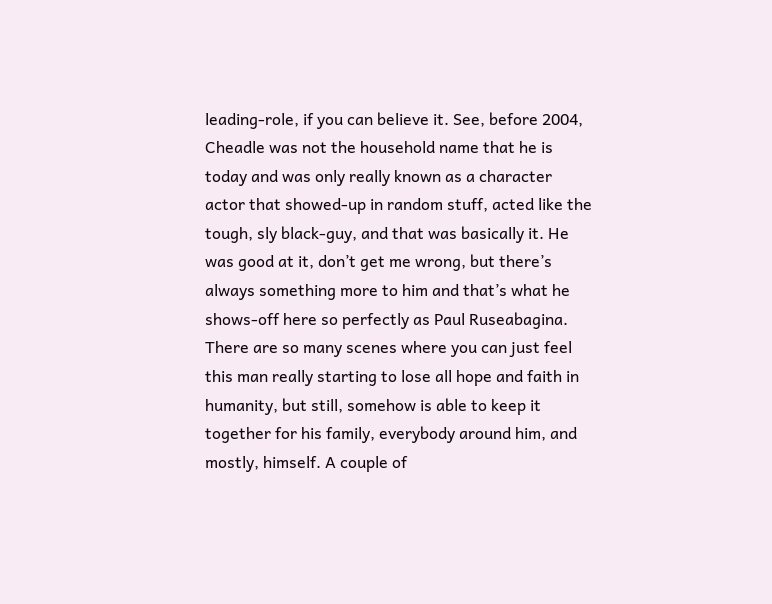leading-role, if you can believe it. See, before 2004, Cheadle was not the household name that he is today and was only really known as a character actor that showed-up in random stuff, acted like the tough, sly black-guy, and that was basically it. He was good at it, don’t get me wrong, but there’s always something more to him and that’s what he shows-off here so perfectly as Paul Ruseabagina. There are so many scenes where you can just feel this man really starting to lose all hope and faith in humanity, but still, somehow is able to keep it together for his family, everybody around him, and mostly, himself. A couple of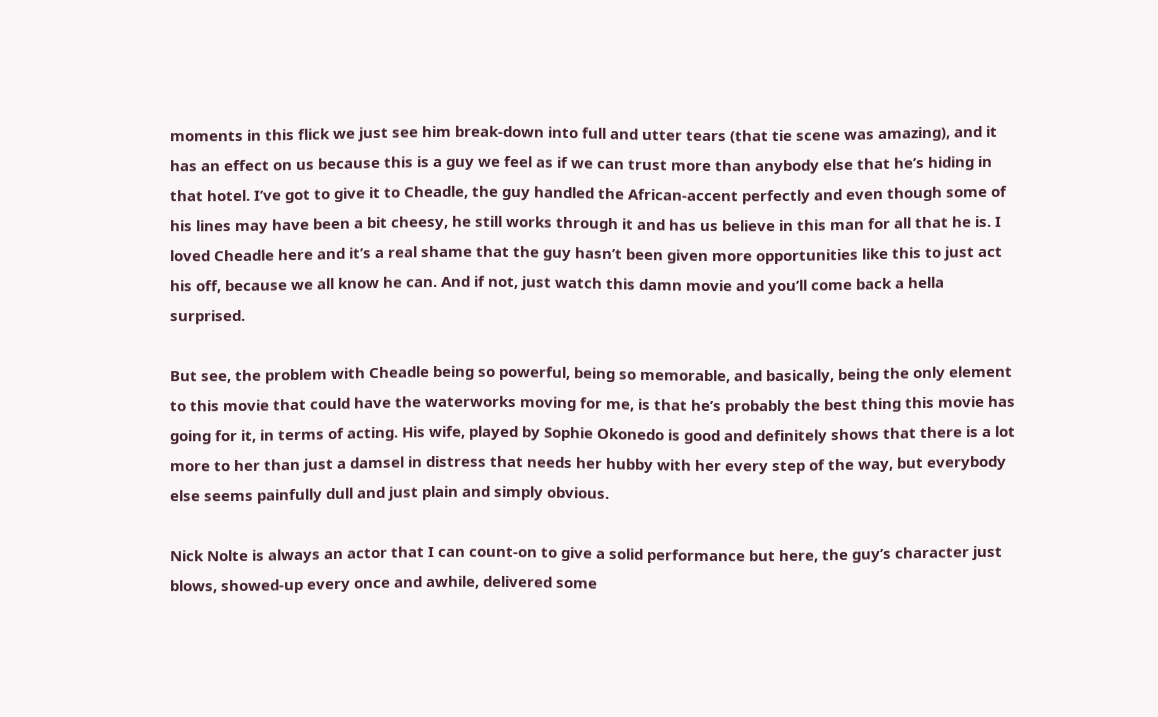moments in this flick we just see him break-down into full and utter tears (that tie scene was amazing), and it has an effect on us because this is a guy we feel as if we can trust more than anybody else that he’s hiding in that hotel. I’ve got to give it to Cheadle, the guy handled the African-accent perfectly and even though some of his lines may have been a bit cheesy, he still works through it and has us believe in this man for all that he is. I loved Cheadle here and it’s a real shame that the guy hasn’t been given more opportunities like this to just act his off, because we all know he can. And if not, just watch this damn movie and you’ll come back a hella surprised.

But see, the problem with Cheadle being so powerful, being so memorable, and basically, being the only element to this movie that could have the waterworks moving for me, is that he’s probably the best thing this movie has going for it, in terms of acting. His wife, played by Sophie Okonedo is good and definitely shows that there is a lot more to her than just a damsel in distress that needs her hubby with her every step of the way, but everybody else seems painfully dull and just plain and simply obvious.

Nick Nolte is always an actor that I can count-on to give a solid performance but here, the guy’s character just blows, showed-up every once and awhile, delivered some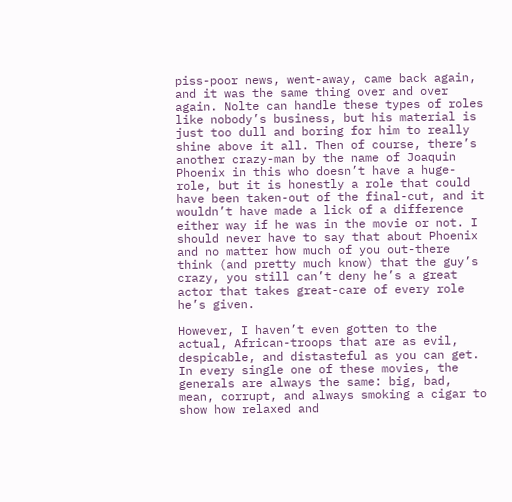piss-poor news, went-away, came back again, and it was the same thing over and over again. Nolte can handle these types of roles like nobody’s business, but his material is just too dull and boring for him to really shine above it all. Then of course, there’s another crazy-man by the name of Joaquin Phoenix in this who doesn’t have a huge-role, but it is honestly a role that could have been taken-out of the final-cut, and it wouldn’t have made a lick of a difference either way if he was in the movie or not. I should never have to say that about Phoenix and no matter how much of you out-there think (and pretty much know) that the guy’s crazy, you still can’t deny he’s a great actor that takes great-care of every role he’s given.

However, I haven’t even gotten to the actual, African-troops that are as evil, despicable, and distasteful as you can get. In every single one of these movies, the generals are always the same: big, bad, mean, corrupt, and always smoking a cigar to show how relaxed and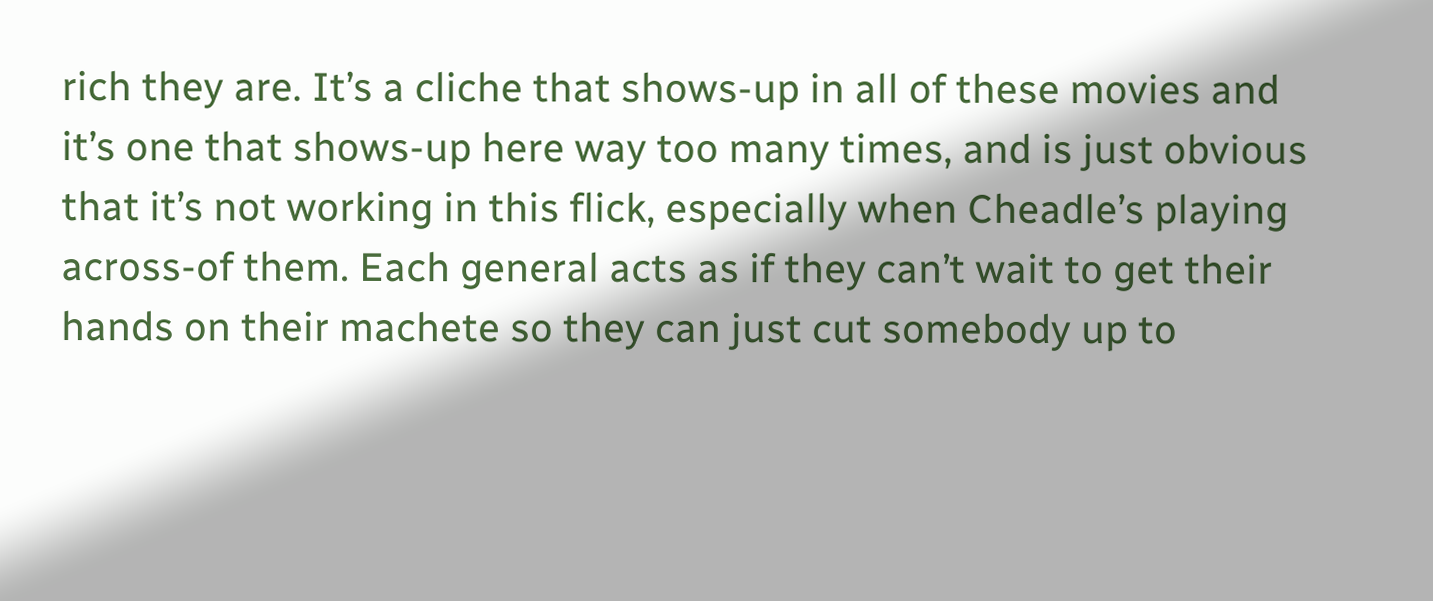rich they are. It’s a cliche that shows-up in all of these movies and it’s one that shows-up here way too many times, and is just obvious that it’s not working in this flick, especially when Cheadle’s playing across-of them. Each general acts as if they can’t wait to get their hands on their machete so they can just cut somebody up to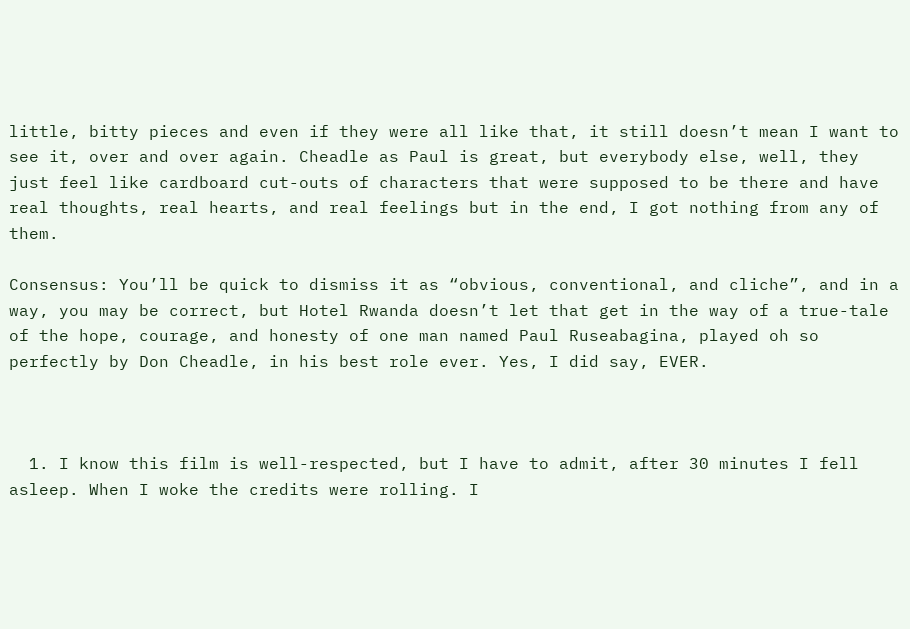little, bitty pieces and even if they were all like that, it still doesn’t mean I want to see it, over and over again. Cheadle as Paul is great, but everybody else, well, they just feel like cardboard cut-outs of characters that were supposed to be there and have real thoughts, real hearts, and real feelings but in the end, I got nothing from any of them.

Consensus: You’ll be quick to dismiss it as “obvious, conventional, and cliche”, and in a way, you may be correct, but Hotel Rwanda doesn’t let that get in the way of a true-tale of the hope, courage, and honesty of one man named Paul Ruseabagina, played oh so perfectly by Don Cheadle, in his best role ever. Yes, I did say, EVER.



  1. I know this film is well-respected, but I have to admit, after 30 minutes I fell asleep. When I woke the credits were rolling. I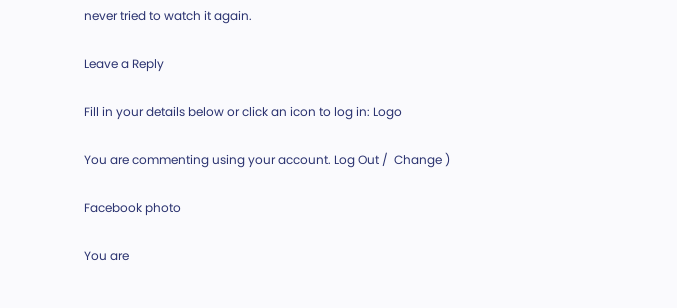never tried to watch it again.

Leave a Reply

Fill in your details below or click an icon to log in: Logo

You are commenting using your account. Log Out /  Change )

Facebook photo

You are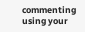commenting using your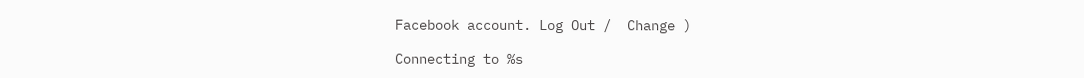Facebook account. Log Out /  Change )

Connecting to %s